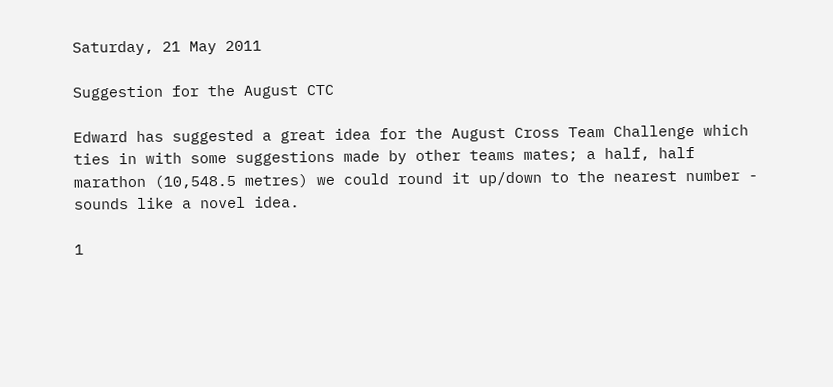Saturday, 21 May 2011

Suggestion for the August CTC

Edward has suggested a great idea for the August Cross Team Challenge which ties in with some suggestions made by other teams mates; a half, half marathon (10,548.5 metres) we could round it up/down to the nearest number - sounds like a novel idea.

1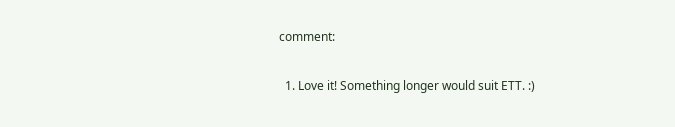comment:

  1. Love it! Something longer would suit ETT. :)